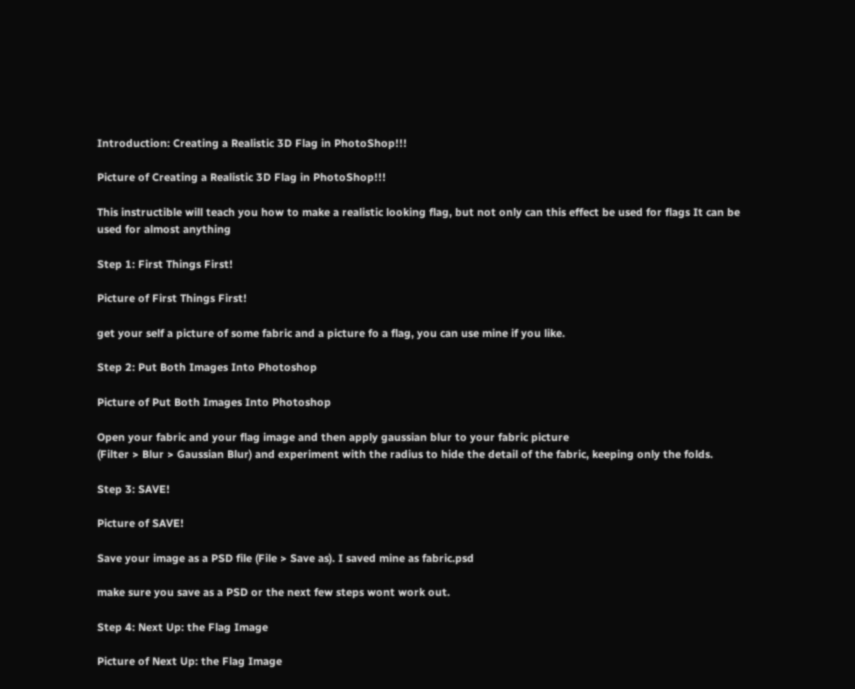Introduction: Creating a Realistic 3D Flag in PhotoShop!!!

Picture of Creating a Realistic 3D Flag in PhotoShop!!!

This instructible will teach you how to make a realistic looking flag, but not only can this effect be used for flags It can be used for almost anything

Step 1: First Things First!

Picture of First Things First!

get your self a picture of some fabric and a picture fo a flag, you can use mine if you like.

Step 2: Put Both Images Into Photoshop

Picture of Put Both Images Into Photoshop

Open your fabric and your flag image and then apply gaussian blur to your fabric picture
(Filter > Blur > Gaussian Blur) and experiment with the radius to hide the detail of the fabric, keeping only the folds.

Step 3: SAVE!

Picture of SAVE!

Save your image as a PSD file (File > Save as). I saved mine as fabric.psd

make sure you save as a PSD or the next few steps wont work out.

Step 4: Next Up: the Flag Image

Picture of Next Up: the Flag Image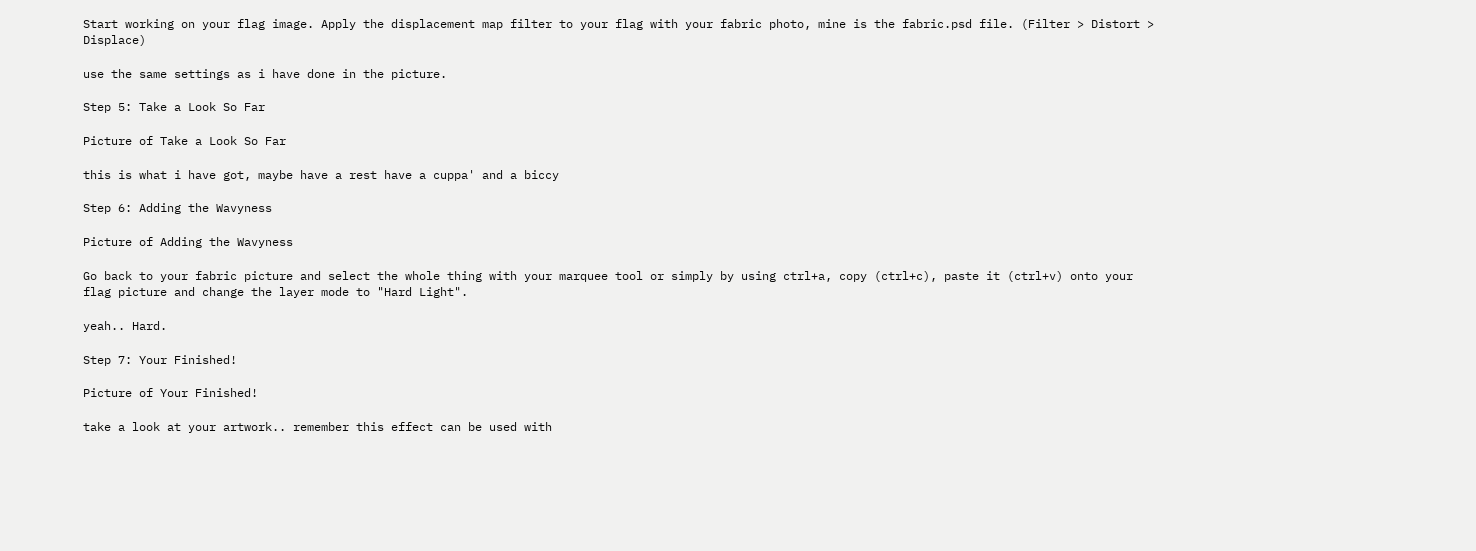Start working on your flag image. Apply the displacement map filter to your flag with your fabric photo, mine is the fabric.psd file. (Filter > Distort > Displace)

use the same settings as i have done in the picture.

Step 5: Take a Look So Far

Picture of Take a Look So Far

this is what i have got, maybe have a rest have a cuppa' and a biccy

Step 6: Adding the Wavyness

Picture of Adding the Wavyness

Go back to your fabric picture and select the whole thing with your marquee tool or simply by using ctrl+a, copy (ctrl+c), paste it (ctrl+v) onto your flag picture and change the layer mode to "Hard Light".

yeah.. Hard.

Step 7: Your Finished!

Picture of Your Finished!

take a look at your artwork.. remember this effect can be used with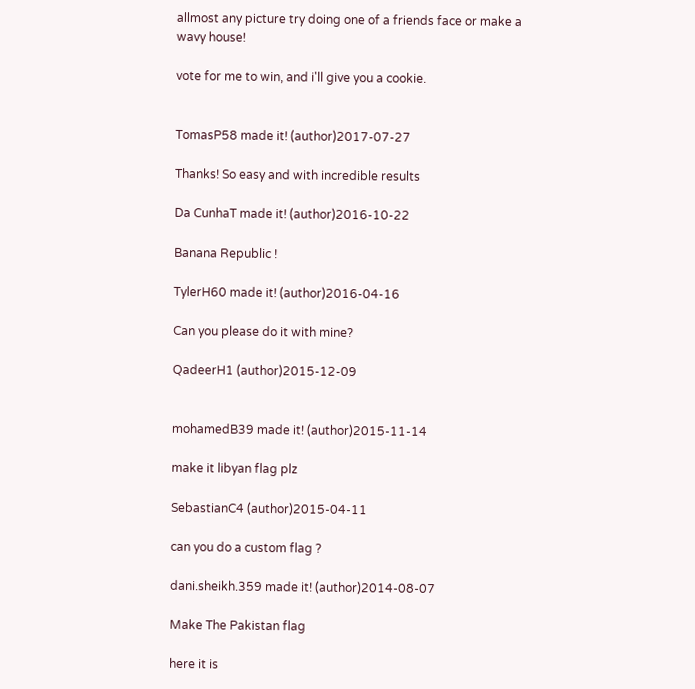allmost any picture try doing one of a friends face or make a wavy house!

vote for me to win, and i'll give you a cookie.


TomasP58 made it! (author)2017-07-27

Thanks! So easy and with incredible results

Da CunhaT made it! (author)2016-10-22

Banana Republic !

TylerH60 made it! (author)2016-04-16

Can you please do it with mine?

QadeerH1 (author)2015-12-09


mohamedB39 made it! (author)2015-11-14

make it libyan flag plz

SebastianC4 (author)2015-04-11

can you do a custom flag ?

dani.sheikh.359 made it! (author)2014-08-07

Make The Pakistan flag

here it is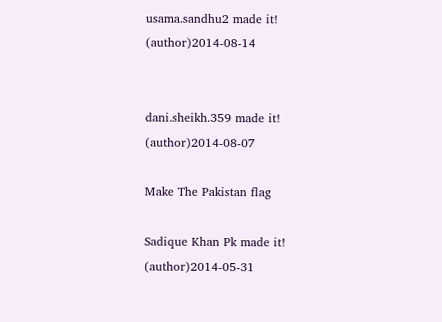usama.sandhu2 made it! (author)2014-08-14


dani.sheikh.359 made it! (author)2014-08-07

Make The Pakistan flag

Sadique Khan Pk made it! (author)2014-05-31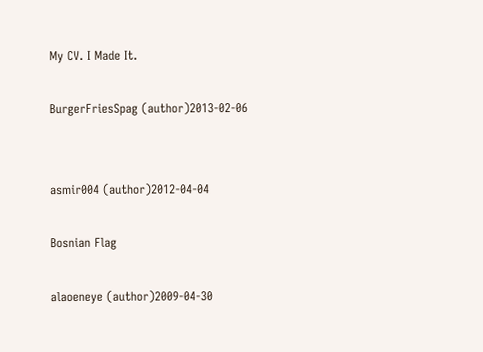My CV. I Made It.

BurgerFriesSpag (author)2013-02-06


asmir004 (author)2012-04-04

Bosnian Flag

alaoeneye (author)2009-04-30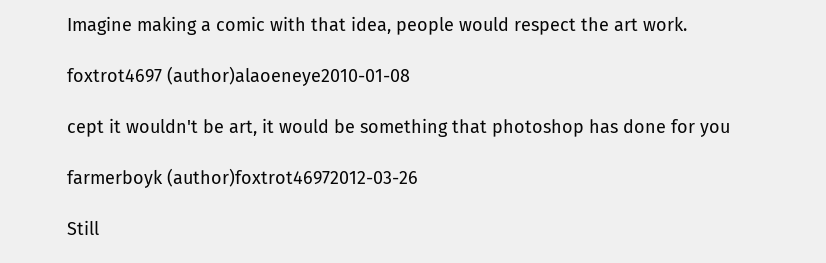Imagine making a comic with that idea, people would respect the art work.

foxtrot4697 (author)alaoeneye2010-01-08

cept it wouldn't be art, it would be something that photoshop has done for you

farmerboyk (author)foxtrot46972012-03-26

Still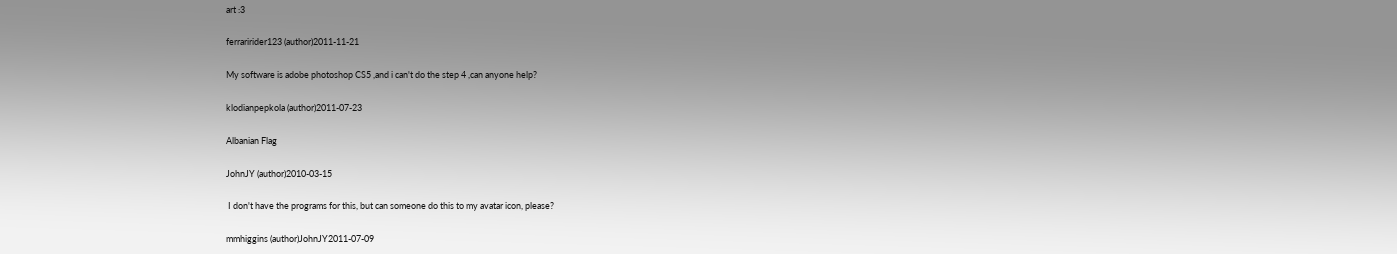art :3

ferraririder123 (author)2011-11-21

My software is adobe photoshop CS5 ,and i can't do the step 4 ,can anyone help?

klodianpepkola (author)2011-07-23

Albanian Flag

JohnJY (author)2010-03-15

 I don't have the programs for this, but can someone do this to my avatar icon, please?

mmhiggins (author)JohnJY2011-07-09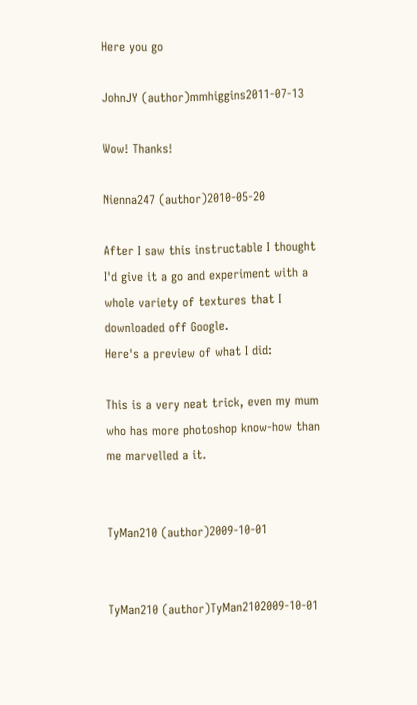Here you go

JohnJY (author)mmhiggins2011-07-13

Wow! Thanks!

Nienna247 (author)2010-05-20

After I saw this instructable I thought I'd give it a go and experiment with a whole variety of textures that I downloaded off Google.
Here's a preview of what I did:

This is a very neat trick, even my mum who has more photoshop know-how than me marvelled a it.


TyMan210 (author)2009-10-01


TyMan210 (author)TyMan2102009-10-01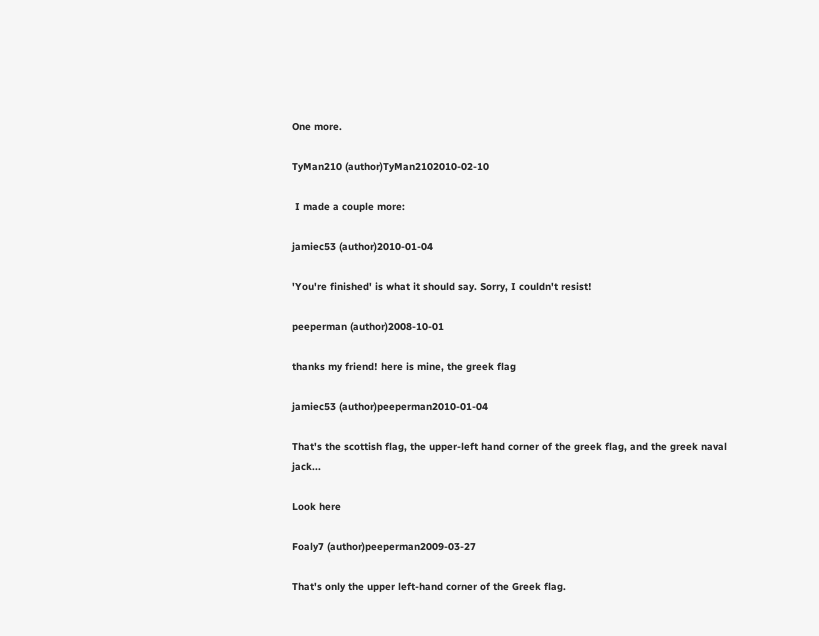One more.

TyMan210 (author)TyMan2102010-02-10

 I made a couple more:

jamiec53 (author)2010-01-04

'You're finished' is what it should say. Sorry, I couldn't resist!

peeperman (author)2008-10-01

thanks my friend! here is mine, the greek flag

jamiec53 (author)peeperman2010-01-04

That's the scottish flag, the upper-left hand corner of the greek flag, and the greek naval jack...

Look here

Foaly7 (author)peeperman2009-03-27

That's only the upper left-hand corner of the Greek flag.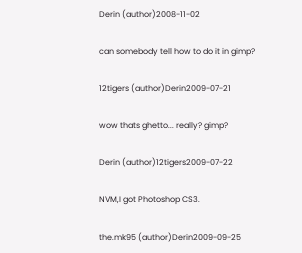Derin (author)2008-11-02

can somebody tell how to do it in gimp?

12tigers (author)Derin2009-07-21

wow thats ghetto... really? gimp?

Derin (author)12tigers2009-07-22

NVM,I got Photoshop CS3.

the.mk95 (author)Derin2009-09-25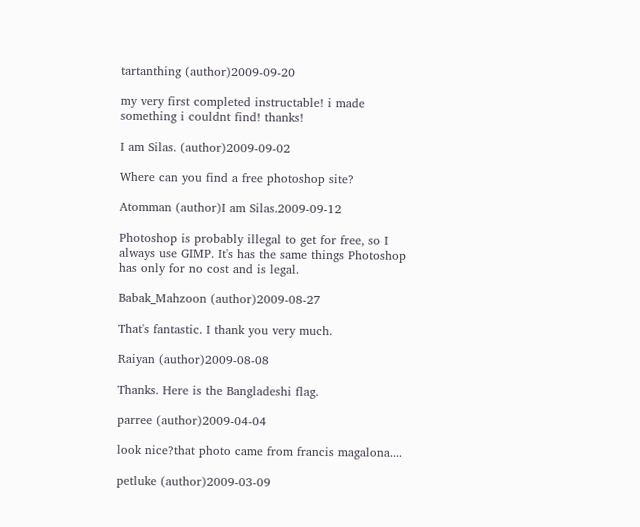tartanthing (author)2009-09-20

my very first completed instructable! i made something i couldnt find! thanks!

I am Silas. (author)2009-09-02

Where can you find a free photoshop site?

Atomman (author)I am Silas.2009-09-12

Photoshop is probably illegal to get for free, so I always use GIMP. It's has the same things Photoshop has only for no cost and is legal.

Babak_Mahzoon (author)2009-08-27

That's fantastic. I thank you very much.

Raiyan (author)2009-08-08

Thanks. Here is the Bangladeshi flag.

parree (author)2009-04-04

look nice?that photo came from francis magalona....

petluke (author)2009-03-09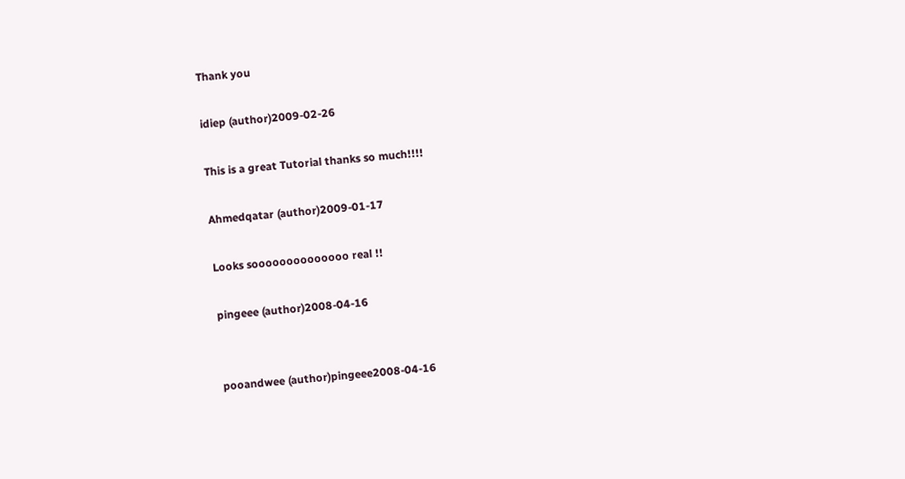Thank you

idiep (author)2009-02-26

This is a great Tutorial thanks so much!!!!

Ahmedqatar (author)2009-01-17

Looks soooooooooooooo real !!

pingeee (author)2008-04-16


pooandwee (author)pingeee2008-04-16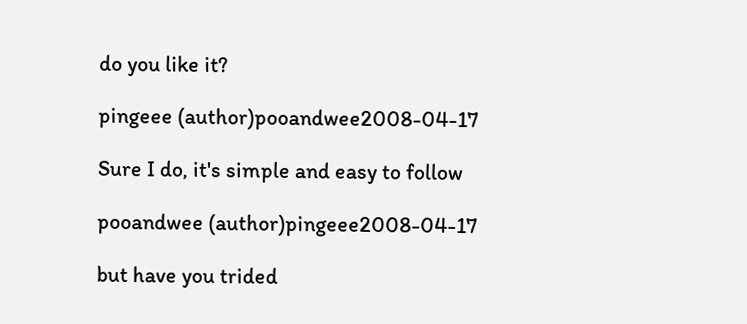do you like it?

pingeee (author)pooandwee2008-04-17

Sure I do, it's simple and easy to follow

pooandwee (author)pingeee2008-04-17

but have you trided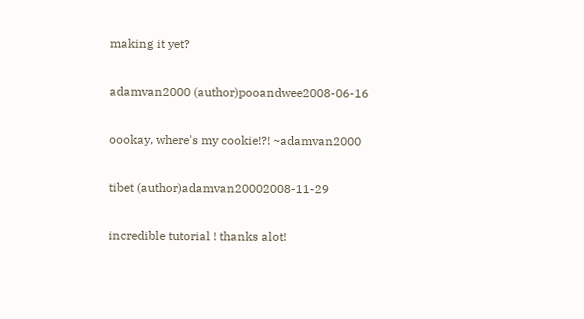making it yet?

adamvan2000 (author)pooandwee2008-06-16

oookay, where's my cookie!?! ~adamvan2000

tibet (author)adamvan20002008-11-29

incredible tutorial ! thanks alot!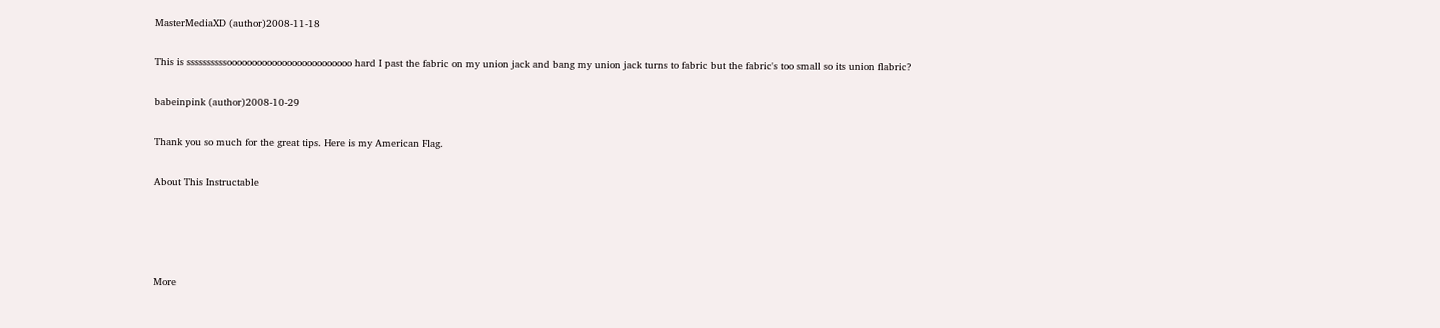MasterMediaXD (author)2008-11-18

This is ssssssssssooooooooooooooooooooooooo hard I past the fabric on my union jack and bang my union jack turns to fabric but the fabric's too small so its union flabric?

babeinpink (author)2008-10-29

Thank you so much for the great tips. Here is my American Flag.

About This Instructable




More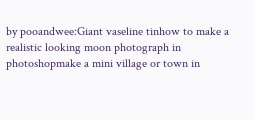by pooandwee:Giant vaseline tinhow to make a realistic looking moon photograph in photoshopmake a mini village or town in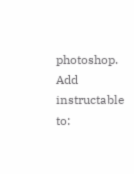photoshop.
Add instructable to: